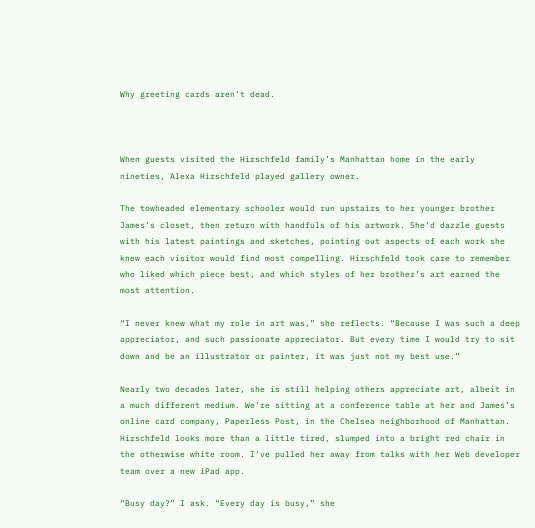Why greeting cards aren’t dead.



When guests visited the Hirschfeld family’s Manhattan home in the early nineties, Alexa Hirschfeld played gallery owner.

The towheaded elementary schooler would run upstairs to her younger brother James’s closet, then return with handfuls of his artwork. She’d dazzle guests with his latest paintings and sketches, pointing out aspects of each work she knew each visitor would find most compelling. Hirschfeld took care to remember who liked which piece best, and which styles of her brother’s art earned the most attention.

“I never knew what my role in art was,” she reflects. “Because I was such a deep appreciator, and such passionate appreciator. But every time I would try to sit down and be an illustrator or painter, it was just not my best use.”

Nearly two decades later, she is still helping others appreciate art, albeit in a much different medium. We’re sitting at a conference table at her and James’s online card company, Paperless Post, in the Chelsea neighborhood of Manhattan. Hirschfeld looks more than a little tired, slumped into a bright red chair in the otherwise white room. I’ve pulled her away from talks with her Web developer team over a new iPad app.

“Busy day?” I ask. “Every day is busy,” she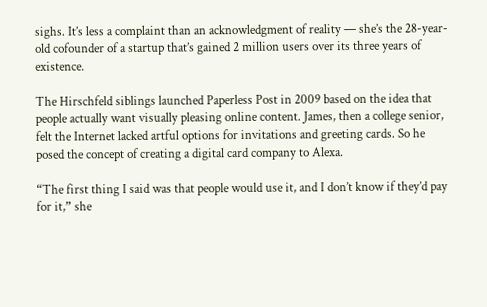sighs. It’s less a complaint than an acknowledgment of reality — she’s the 28-year-old cofounder of a startup that’s gained 2 million users over its three years of existence.

The Hirschfeld siblings launched Paperless Post in 2009 based on the idea that people actually want visually pleasing online content. James, then a college senior, felt the Internet lacked artful options for invitations and greeting cards. So he posed the concept of creating a digital card company to Alexa.

“The first thing I said was that people would use it, and I don’t know if they’d pay for it,” she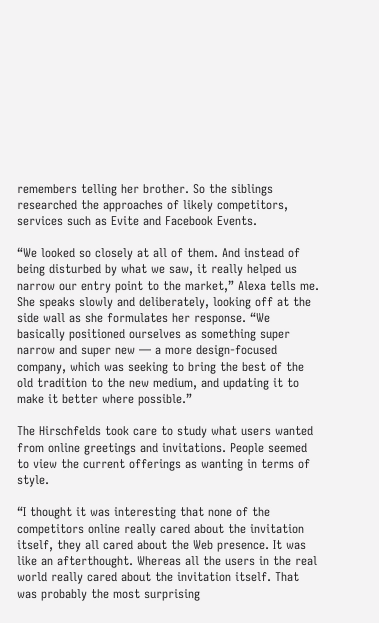remembers telling her brother. So the siblings researched the approaches of likely competitors, services such as Evite and Facebook Events.

“We looked so closely at all of them. And instead of being disturbed by what we saw, it really helped us narrow our entry point to the market,” Alexa tells me. She speaks slowly and deliberately, looking off at the side wall as she formulates her response. “We basically positioned ourselves as something super narrow and super new — a more design-focused company, which was seeking to bring the best of the old tradition to the new medium, and updating it to make it better where possible.”

The Hirschfelds took care to study what users wanted from online greetings and invitations. People seemed to view the current offerings as wanting in terms of style.

“I thought it was interesting that none of the competitors online really cared about the invitation itself, they all cared about the Web presence. It was like an afterthought. Whereas all the users in the real world really cared about the invitation itself. That was probably the most surprising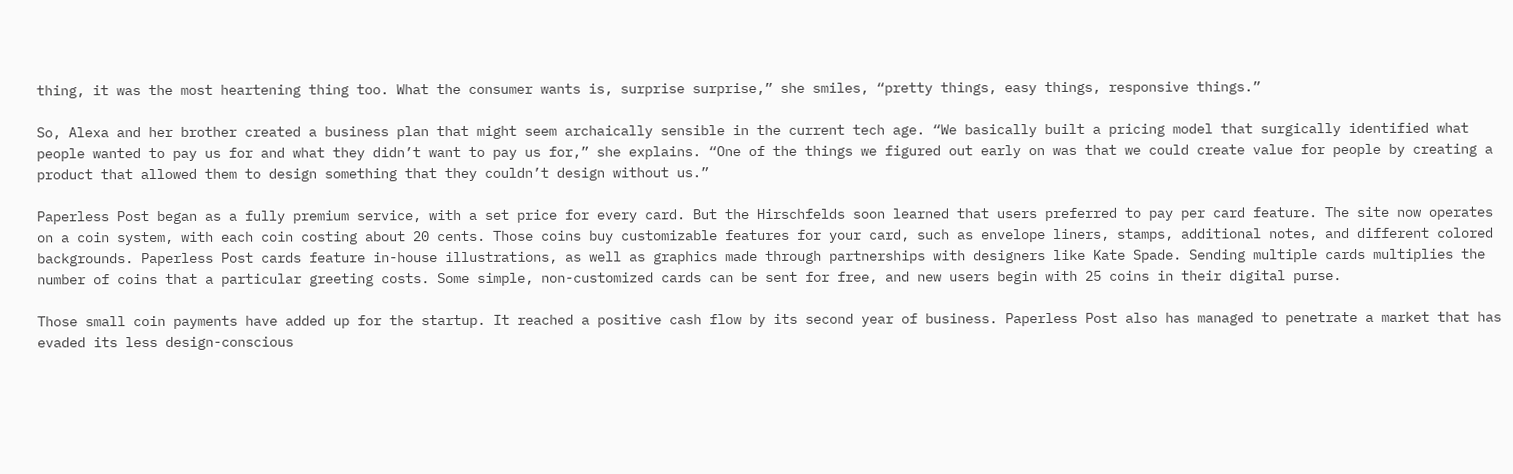thing, it was the most heartening thing too. What the consumer wants is, surprise surprise,” she smiles, “pretty things, easy things, responsive things.”

So, Alexa and her brother created a business plan that might seem archaically sensible in the current tech age. “We basically built a pricing model that surgically identified what people wanted to pay us for and what they didn’t want to pay us for,” she explains. “One of the things we figured out early on was that we could create value for people by creating a product that allowed them to design something that they couldn’t design without us.”

Paperless Post began as a fully premium service, with a set price for every card. But the Hirschfelds soon learned that users preferred to pay per card feature. The site now operates on a coin system, with each coin costing about 20 cents. Those coins buy customizable features for your card, such as envelope liners, stamps, additional notes, and different colored backgrounds. Paperless Post cards feature in-house illustrations, as well as graphics made through partnerships with designers like Kate Spade. Sending multiple cards multiplies the number of coins that a particular greeting costs. Some simple, non-customized cards can be sent for free, and new users begin with 25 coins in their digital purse.

Those small coin payments have added up for the startup. It reached a positive cash flow by its second year of business. Paperless Post also has managed to penetrate a market that has evaded its less design-conscious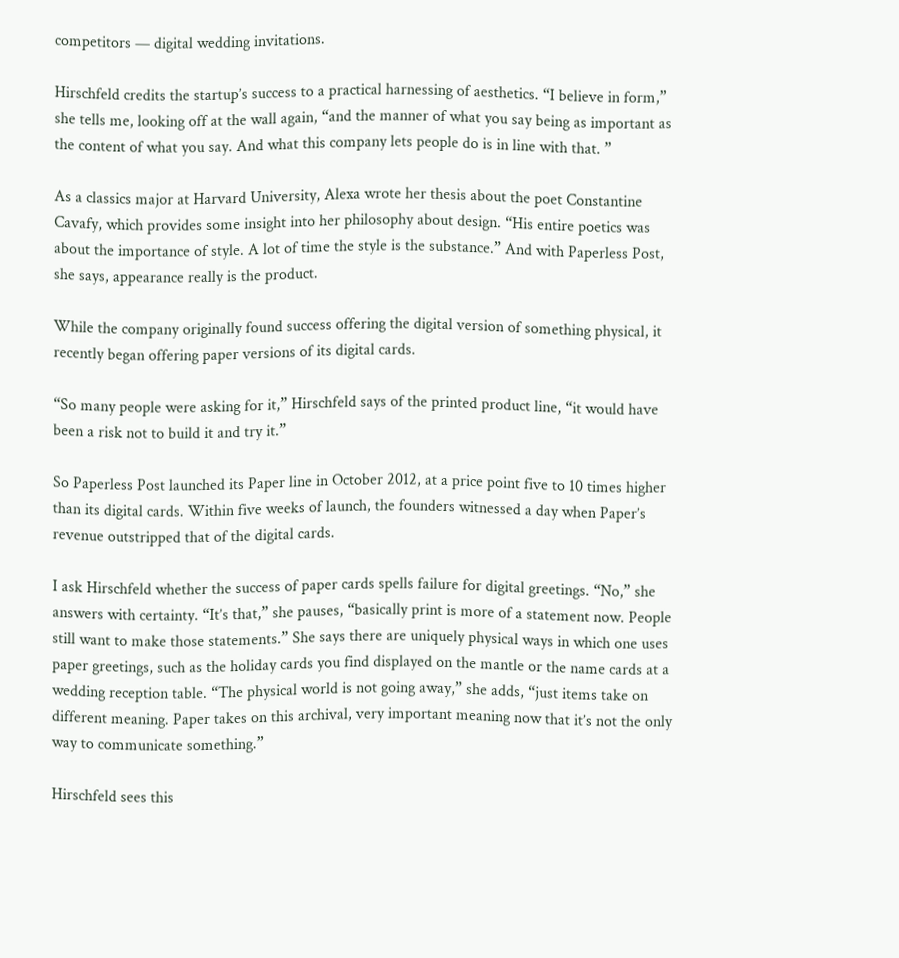competitors — digital wedding invitations.

Hirschfeld credits the startup’s success to a practical harnessing of aesthetics. “I believe in form,” she tells me, looking off at the wall again, “and the manner of what you say being as important as the content of what you say. And what this company lets people do is in line with that. ”

As a classics major at Harvard University, Alexa wrote her thesis about the poet Constantine Cavafy, which provides some insight into her philosophy about design. “His entire poetics was about the importance of style. A lot of time the style is the substance.” And with Paperless Post, she says, appearance really is the product.

While the company originally found success offering the digital version of something physical, it recently began offering paper versions of its digital cards.

“So many people were asking for it,” Hirschfeld says of the printed product line, “it would have been a risk not to build it and try it.”

So Paperless Post launched its Paper line in October 2012, at a price point five to 10 times higher than its digital cards. Within five weeks of launch, the founders witnessed a day when Paper’s revenue outstripped that of the digital cards.

I ask Hirschfeld whether the success of paper cards spells failure for digital greetings. “No,” she answers with certainty. “It’s that,” she pauses, “basically print is more of a statement now. People still want to make those statements.” She says there are uniquely physical ways in which one uses paper greetings, such as the holiday cards you find displayed on the mantle or the name cards at a wedding reception table. “The physical world is not going away,” she adds, “just items take on different meaning. Paper takes on this archival, very important meaning now that it’s not the only way to communicate something.”

Hirschfeld sees this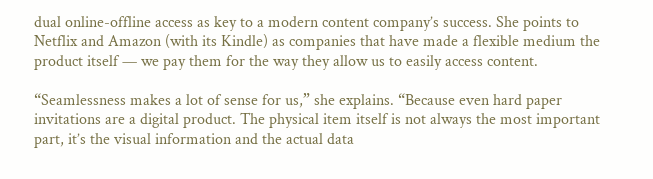dual online-offline access as key to a modern content company’s success. She points to Netflix and Amazon (with its Kindle) as companies that have made a flexible medium the product itself — we pay them for the way they allow us to easily access content.

“Seamlessness makes a lot of sense for us,” she explains. “Because even hard paper invitations are a digital product. The physical item itself is not always the most important part, it’s the visual information and the actual data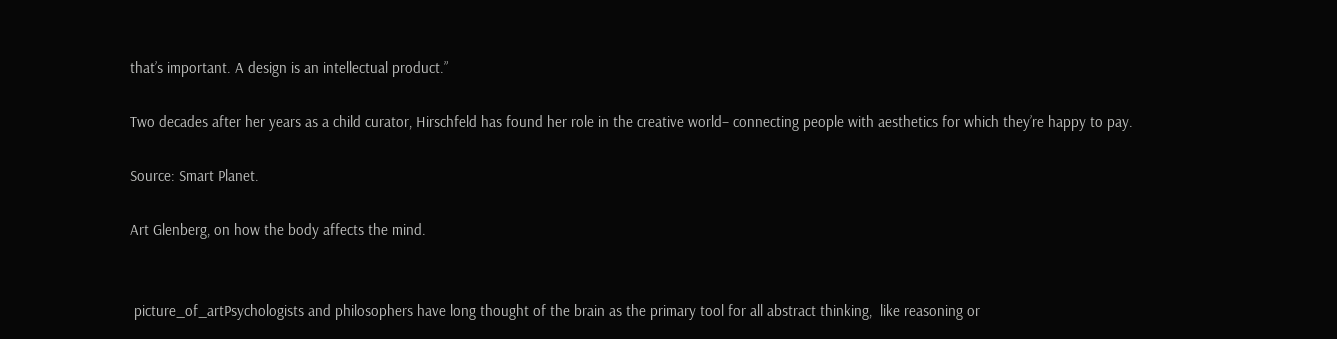that’s important. A design is an intellectual product.”

Two decades after her years as a child curator, Hirschfeld has found her role in the creative world– connecting people with aesthetics for which they’re happy to pay.

Source: Smart Planet.

Art Glenberg, on how the body affects the mind.


 picture_of_artPsychologists and philosophers have long thought of the brain as the primary tool for all abstract thinking,  like reasoning or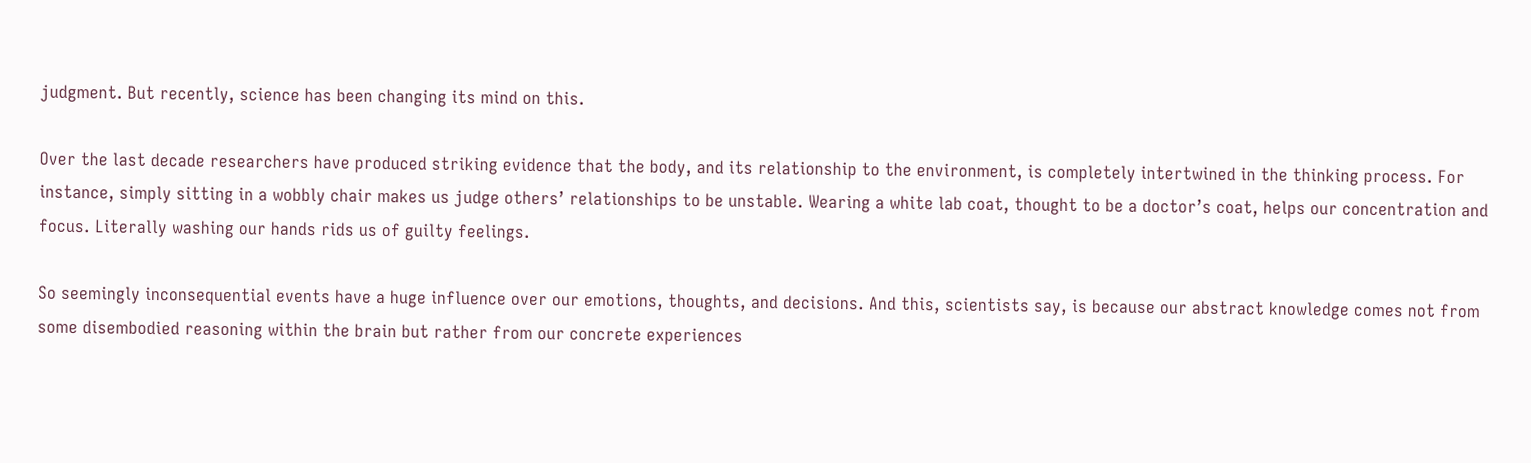judgment. But recently, science has been changing its mind on this.

Over the last decade researchers have produced striking evidence that the body, and its relationship to the environment, is completely intertwined in the thinking process. For instance, simply sitting in a wobbly chair makes us judge others’ relationships to be unstable. Wearing a white lab coat, thought to be a doctor’s coat, helps our concentration and focus. Literally washing our hands rids us of guilty feelings.

So seemingly inconsequential events have a huge influence over our emotions, thoughts, and decisions. And this, scientists say, is because our abstract knowledge comes not from some disembodied reasoning within the brain but rather from our concrete experiences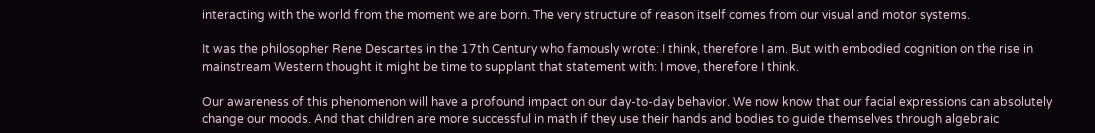interacting with the world from the moment we are born. The very structure of reason itself comes from our visual and motor systems.

It was the philosopher Rene Descartes in the 17th Century who famously wrote: I think, therefore I am. But with embodied cognition on the rise in mainstream Western thought it might be time to supplant that statement with: I move, therefore I think.

Our awareness of this phenomenon will have a profound impact on our day-to-day behavior. We now know that our facial expressions can absolutely change our moods. And that children are more successful in math if they use their hands and bodies to guide themselves through algebraic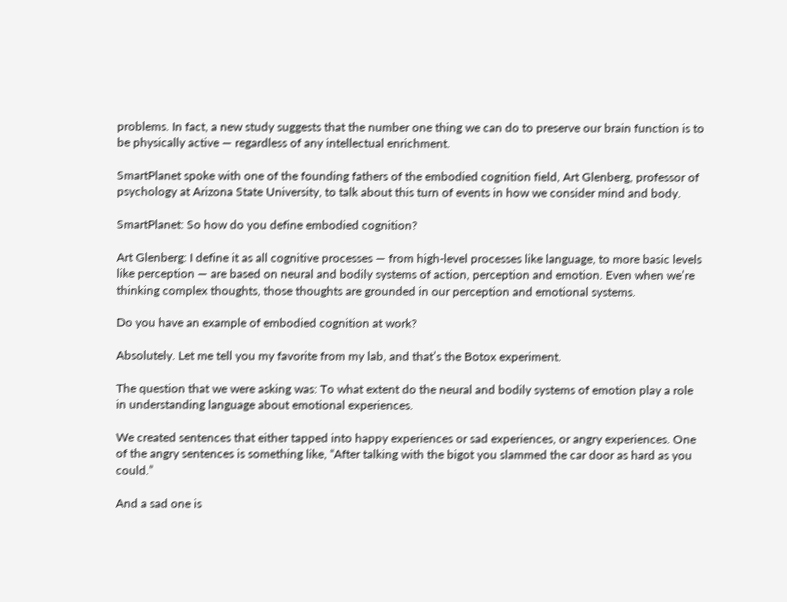problems. In fact, a new study suggests that the number one thing we can do to preserve our brain function is to be physically active — regardless of any intellectual enrichment.

SmartPlanet spoke with one of the founding fathers of the embodied cognition field, Art Glenberg, professor of psychology at Arizona State University, to talk about this turn of events in how we consider mind and body.

SmartPlanet: So how do you define embodied cognition?

Art Glenberg: I define it as all cognitive processes — from high-level processes like language, to more basic levels like perception — are based on neural and bodily systems of action, perception and emotion. Even when we’re thinking complex thoughts, those thoughts are grounded in our perception and emotional systems.

Do you have an example of embodied cognition at work?

Absolutely. Let me tell you my favorite from my lab, and that’s the Botox experiment.

The question that we were asking was: To what extent do the neural and bodily systems of emotion play a role in understanding language about emotional experiences.

We created sentences that either tapped into happy experiences or sad experiences, or angry experiences. One of the angry sentences is something like, “After talking with the bigot you slammed the car door as hard as you could.”

And a sad one is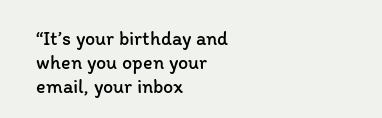“It’s your birthday and when you open your email, your inbox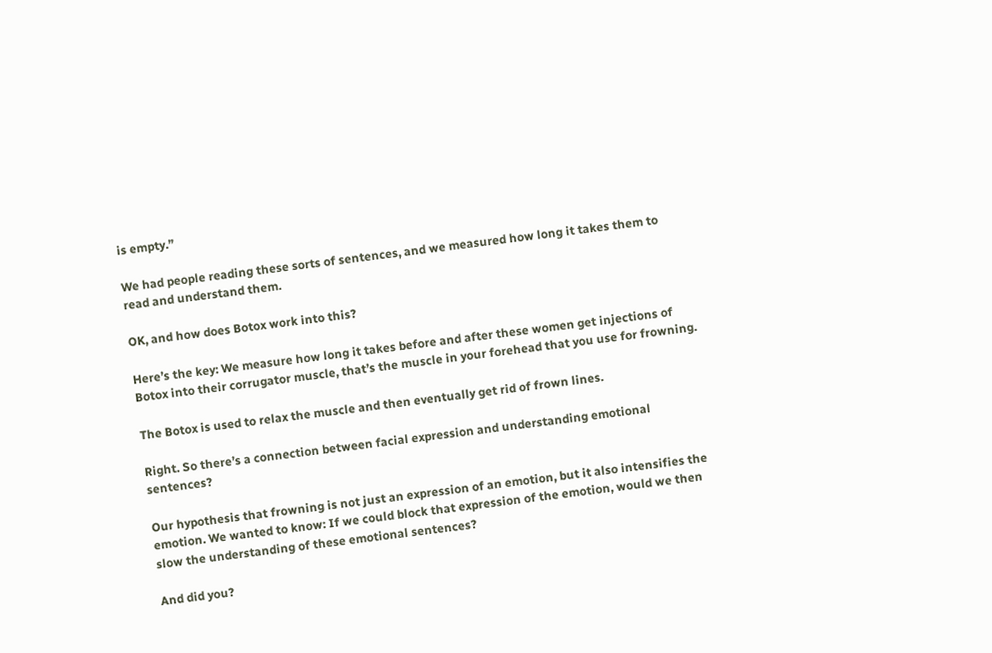is empty.”

We had people reading these sorts of sentences, and we measured how long it takes them to read and understand them.

OK, and how does Botox work into this?

Here’s the key: We measure how long it takes before and after these women get injections of Botox into their corrugator muscle, that’s the muscle in your forehead that you use for frowning.

The Botox is used to relax the muscle and then eventually get rid of frown lines.

Right. So there’s a connection between facial expression and understanding emotional sentences?

Our hypothesis that frowning is not just an expression of an emotion, but it also intensifies the emotion. We wanted to know: If we could block that expression of the emotion, would we then slow the understanding of these emotional sentences?

And did you?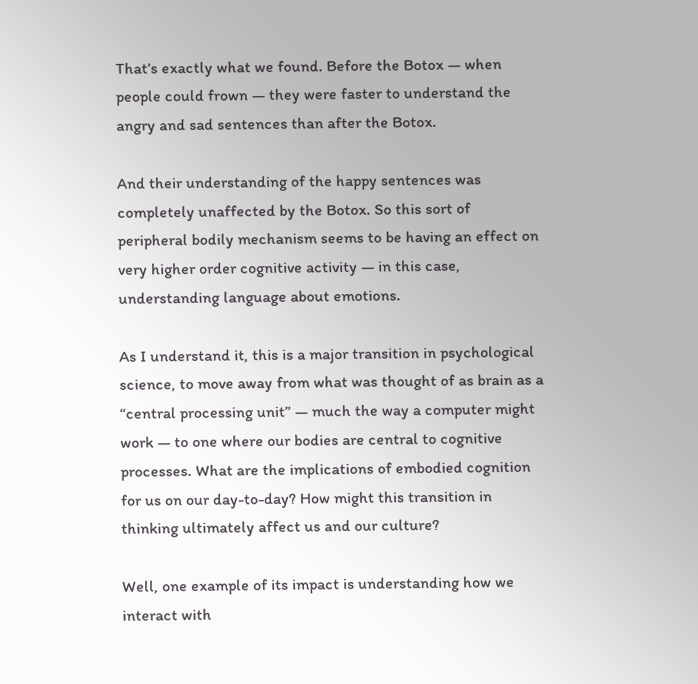That’s exactly what we found. Before the Botox — when people could frown — they were faster to understand the angry and sad sentences than after the Botox.

And their understanding of the happy sentences was completely unaffected by the Botox. So this sort of peripheral bodily mechanism seems to be having an effect on very higher order cognitive activity — in this case, understanding language about emotions.

As I understand it, this is a major transition in psychological science, to move away from what was thought of as brain as a “central processing unit” — much the way a computer might work — to one where our bodies are central to cognitive processes. What are the implications of embodied cognition for us on our day-to-day? How might this transition in thinking ultimately affect us and our culture?

Well, one example of its impact is understanding how we interact with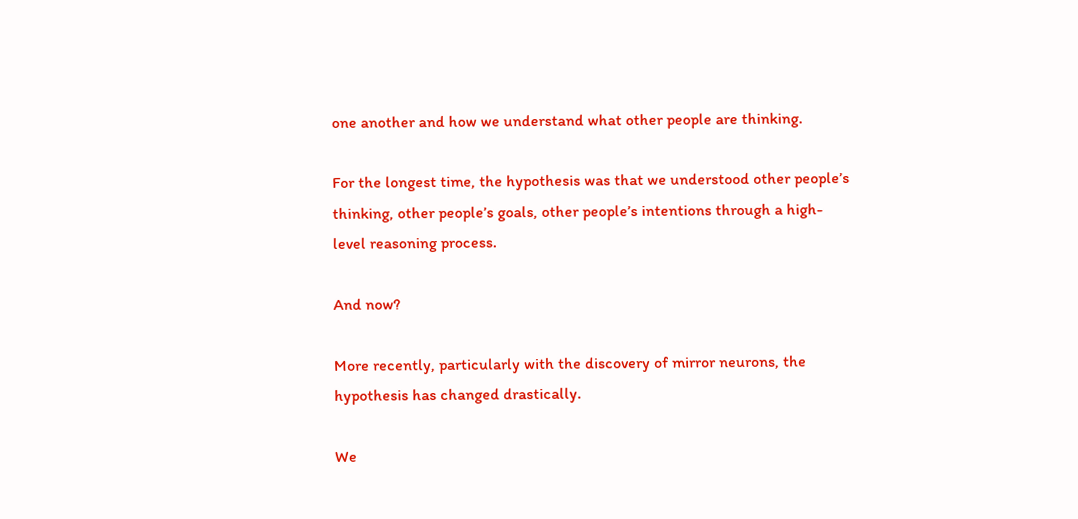one another and how we understand what other people are thinking.

For the longest time, the hypothesis was that we understood other people’s thinking, other people’s goals, other people’s intentions through a high-level reasoning process.

And now?

More recently, particularly with the discovery of mirror neurons, the hypothesis has changed drastically.

We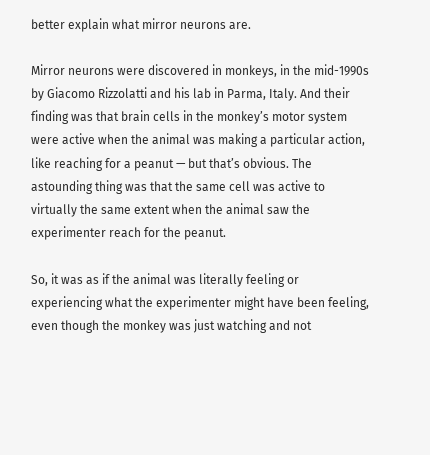better explain what mirror neurons are.

Mirror neurons were discovered in monkeys, in the mid-1990s by Giacomo Rizzolatti and his lab in Parma, Italy. And their finding was that brain cells in the monkey’s motor system were active when the animal was making a particular action, like reaching for a peanut — but that’s obvious. The astounding thing was that the same cell was active to virtually the same extent when the animal saw the experimenter reach for the peanut.

So, it was as if the animal was literally feeling or experiencing what the experimenter might have been feeling, even though the monkey was just watching and not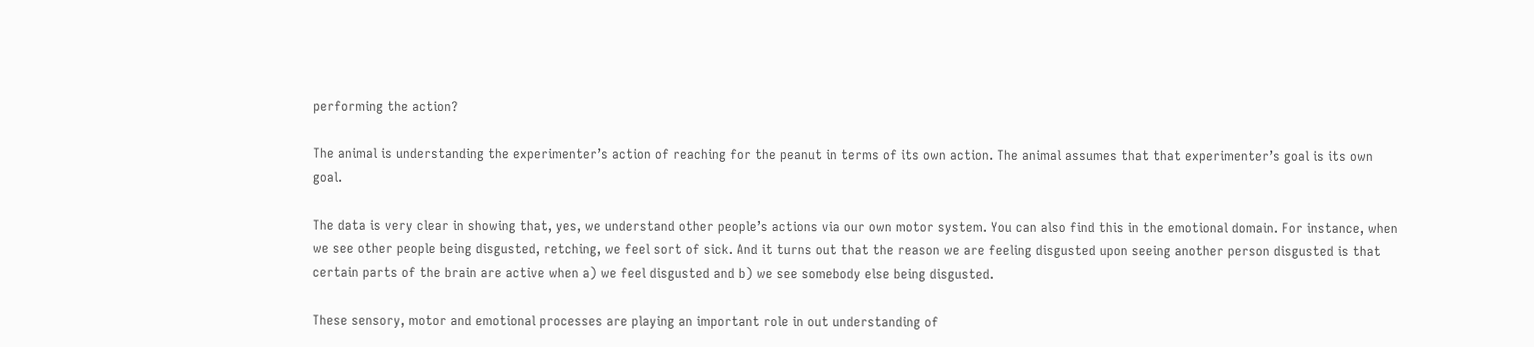performing the action?

The animal is understanding the experimenter’s action of reaching for the peanut in terms of its own action. The animal assumes that that experimenter’s goal is its own goal.

The data is very clear in showing that, yes, we understand other people’s actions via our own motor system. You can also find this in the emotional domain. For instance, when we see other people being disgusted, retching, we feel sort of sick. And it turns out that the reason we are feeling disgusted upon seeing another person disgusted is that certain parts of the brain are active when a) we feel disgusted and b) we see somebody else being disgusted.

These sensory, motor and emotional processes are playing an important role in out understanding of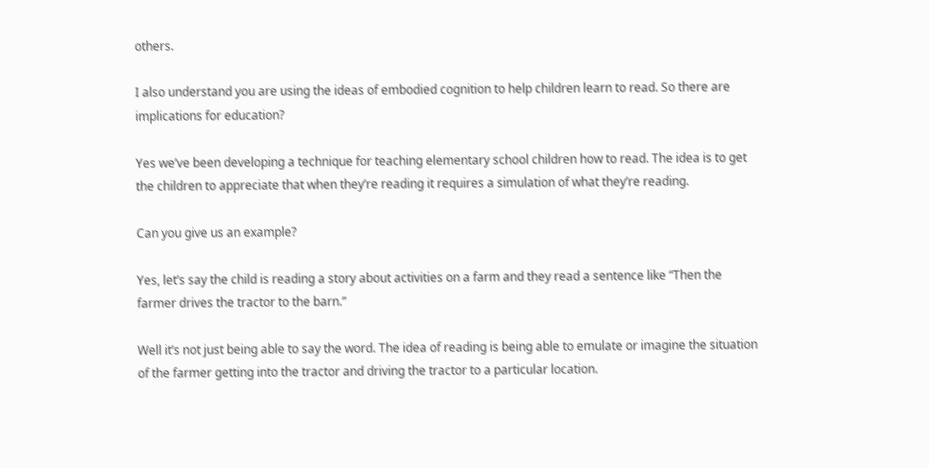others.

I also understand you are using the ideas of embodied cognition to help children learn to read. So there are implications for education?

Yes we’ve been developing a technique for teaching elementary school children how to read. The idea is to get the children to appreciate that when they’re reading it requires a simulation of what they’re reading.

Can you give us an example?

Yes, let’s say the child is reading a story about activities on a farm and they read a sentence like “Then the farmer drives the tractor to the barn.”

Well it’s not just being able to say the word. The idea of reading is being able to emulate or imagine the situation of the farmer getting into the tractor and driving the tractor to a particular location.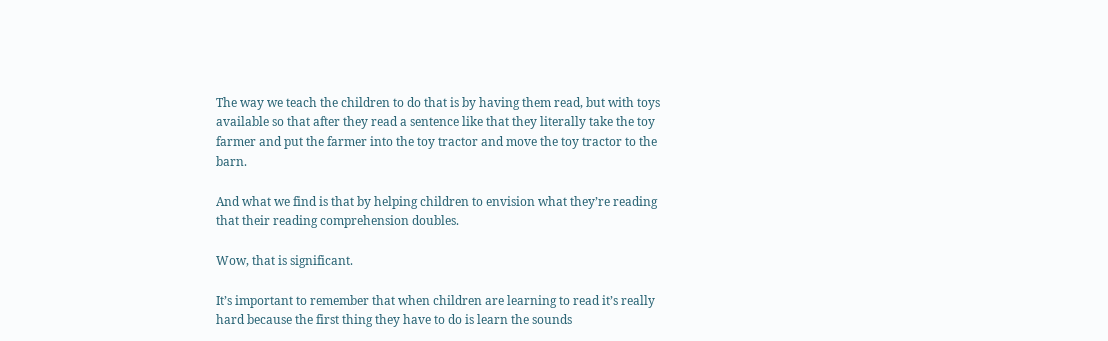The way we teach the children to do that is by having them read, but with toys available so that after they read a sentence like that they literally take the toy farmer and put the farmer into the toy tractor and move the toy tractor to the barn.

And what we find is that by helping children to envision what they’re reading that their reading comprehension doubles.

Wow, that is significant.

It’s important to remember that when children are learning to read it’s really hard because the first thing they have to do is learn the sounds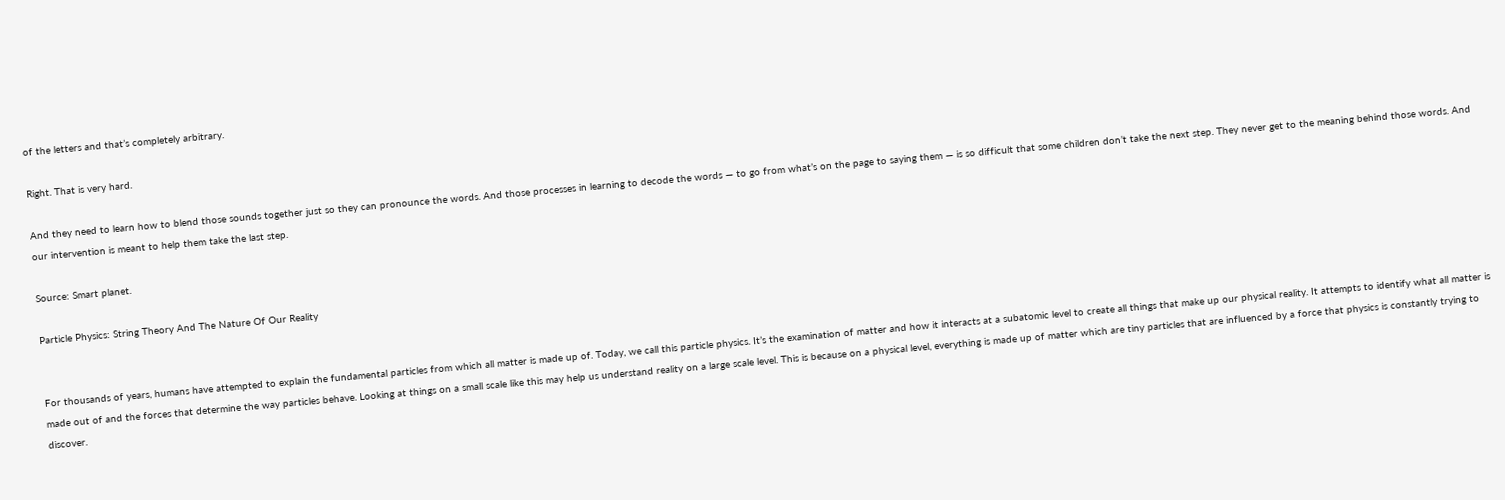of the letters and that’s completely arbitrary.

Right. That is very hard.

And they need to learn how to blend those sounds together just so they can pronounce the words. And those processes in learning to decode the words — to go from what’s on the page to saying them — is so difficult that some children don’t take the next step. They never get to the meaning behind those words. And our intervention is meant to help them take the last step.

Source: Smart planet.

Particle Physics: String Theory And The Nature Of Our Reality


For thousands of years, humans have attempted to explain the fundamental particles from which all matter is made up of. Today, we call this particle physics. It’s the examination of matter and how it interacts at a subatomic level to create all things that make up our physical reality. It attempts to identify what all matter is made out of and the forces that determine the way particles behave. Looking at things on a small scale like this may help us understand reality on a large scale level. This is because on a physical level, everything is made up of matter which are tiny particles that are influenced by a force that physics is constantly trying to discover.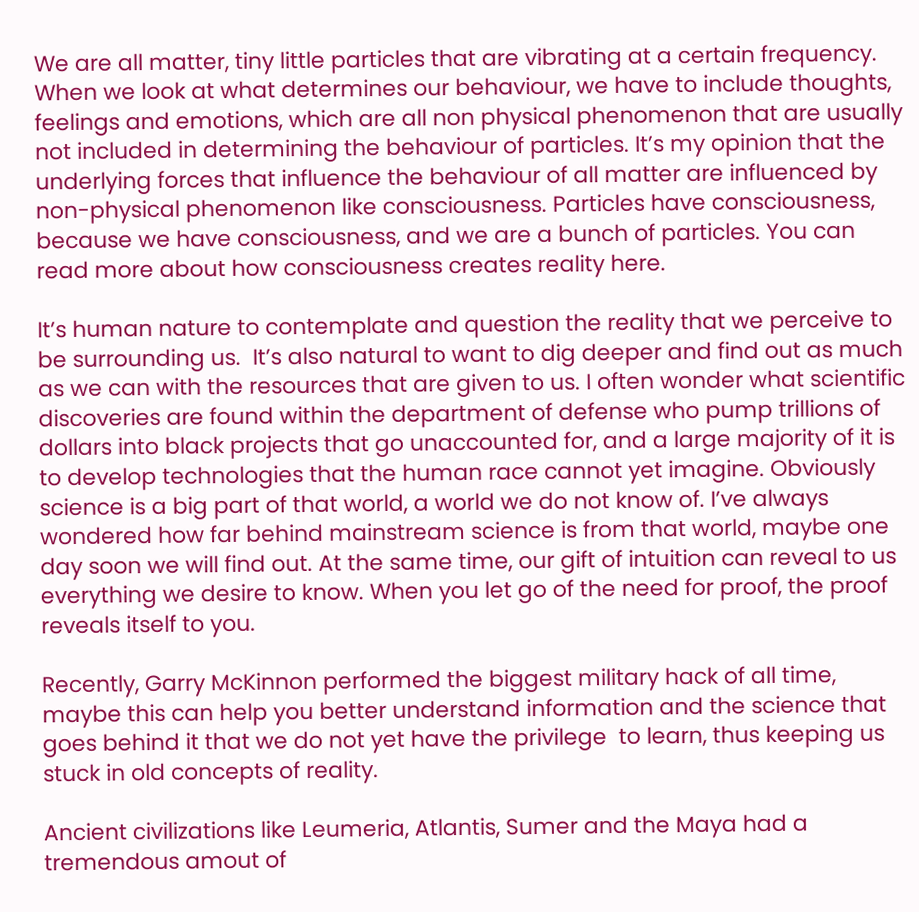We are all matter, tiny little particles that are vibrating at a certain frequency. When we look at what determines our behaviour, we have to include thoughts, feelings and emotions, which are all non physical phenomenon that are usually not included in determining the behaviour of particles. It’s my opinion that the underlying forces that influence the behaviour of all matter are influenced by non-physical phenomenon like consciousness. Particles have consciousness, because we have consciousness, and we are a bunch of particles. You can read more about how consciousness creates reality here.

It’s human nature to contemplate and question the reality that we perceive to be surrounding us.  It’s also natural to want to dig deeper and find out as much as we can with the resources that are given to us. I often wonder what scientific discoveries are found within the department of defense who pump trillions of dollars into black projects that go unaccounted for, and a large majority of it is to develop technologies that the human race cannot yet imagine. Obviously science is a big part of that world, a world we do not know of. I’ve always wondered how far behind mainstream science is from that world, maybe one day soon we will find out. At the same time, our gift of intuition can reveal to us everything we desire to know. When you let go of the need for proof, the proof reveals itself to you.

Recently, Garry McKinnon performed the biggest military hack of all time, maybe this can help you better understand information and the science that goes behind it that we do not yet have the privilege  to learn, thus keeping us stuck in old concepts of reality.

Ancient civilizations like Leumeria, Atlantis, Sumer and the Maya had a tremendous amout of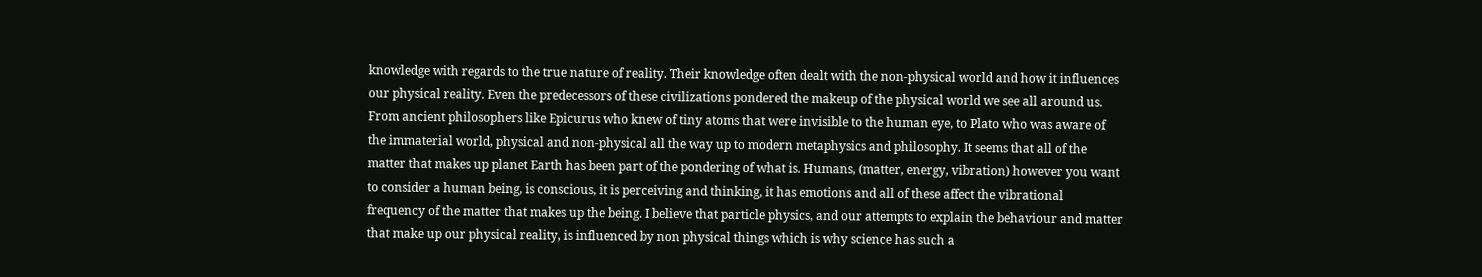knowledge with regards to the true nature of reality. Their knowledge often dealt with the non-physical world and how it influences our physical reality. Even the predecessors of these civilizations pondered the makeup of the physical world we see all around us. From ancient philosophers like Epicurus who knew of tiny atoms that were invisible to the human eye, to Plato who was aware of the immaterial world, physical and non-physical all the way up to modern metaphysics and philosophy. It seems that all of the matter that makes up planet Earth has been part of the pondering of what is. Humans, (matter, energy, vibration) however you want to consider a human being, is conscious, it is perceiving and thinking, it has emotions and all of these affect the vibrational frequency of the matter that makes up the being. I believe that particle physics, and our attempts to explain the behaviour and matter that make up our physical reality, is influenced by non physical things which is why science has such a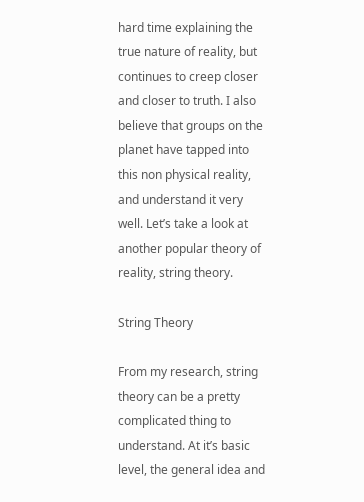hard time explaining the true nature of reality, but continues to creep closer and closer to truth. I also believe that groups on the planet have tapped into this non physical reality, and understand it very well. Let’s take a look at another popular theory of reality, string theory.

String Theory

From my research, string theory can be a pretty complicated thing to understand. At it’s basic level, the general idea and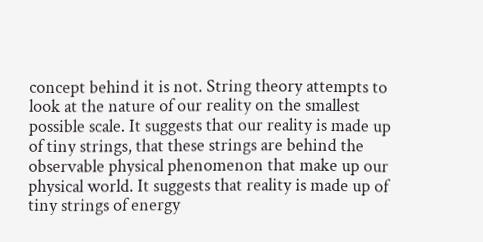concept behind it is not. String theory attempts to look at the nature of our reality on the smallest possible scale. It suggests that our reality is made up of tiny strings, that these strings are behind the observable physical phenomenon that make up our physical world. It suggests that reality is made up of tiny strings of energy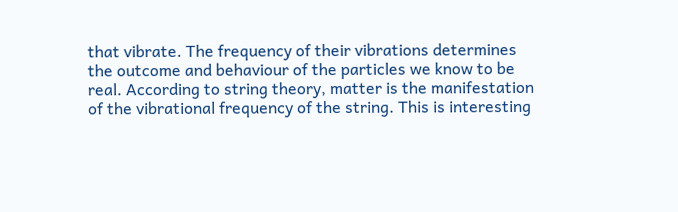that vibrate. The frequency of their vibrations determines the outcome and behaviour of the particles we know to be real. According to string theory, matter is the manifestation of the vibrational frequency of the string. This is interesting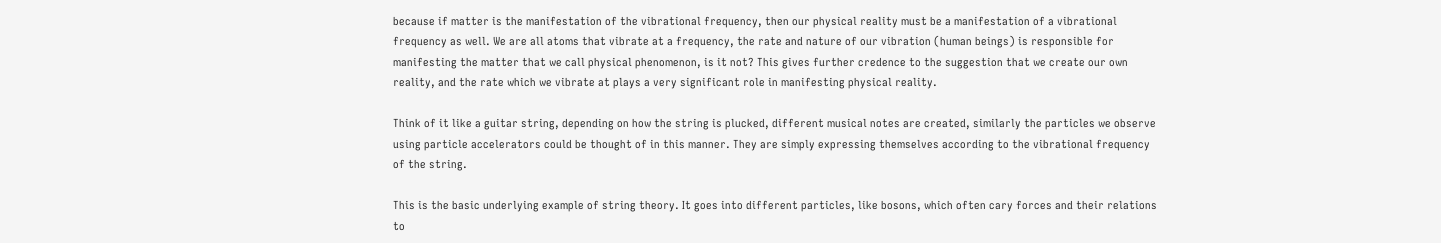because if matter is the manifestation of the vibrational frequency, then our physical reality must be a manifestation of a vibrational frequency as well. We are all atoms that vibrate at a frequency, the rate and nature of our vibration (human beings) is responsible for manifesting the matter that we call physical phenomenon, is it not? This gives further credence to the suggestion that we create our own reality, and the rate which we vibrate at plays a very significant role in manifesting physical reality.

Think of it like a guitar string, depending on how the string is plucked, different musical notes are created, similarly the particles we observe using particle accelerators could be thought of in this manner. They are simply expressing themselves according to the vibrational frequency of the string.

This is the basic underlying example of string theory. It goes into different particles, like bosons, which often cary forces and their relations to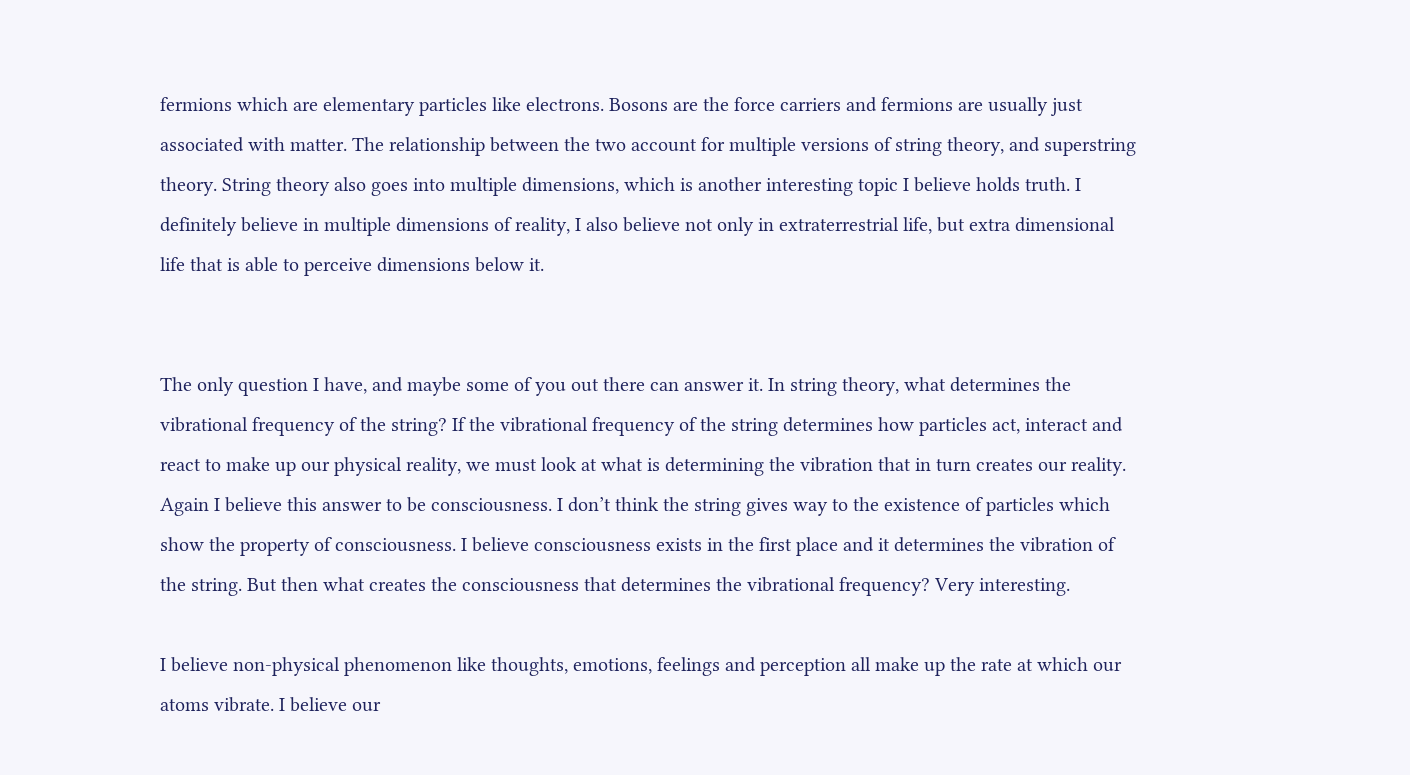fermions which are elementary particles like electrons. Bosons are the force carriers and fermions are usually just associated with matter. The relationship between the two account for multiple versions of string theory, and superstring theory. String theory also goes into multiple dimensions, which is another interesting topic I believe holds truth. I definitely believe in multiple dimensions of reality, I also believe not only in extraterrestrial life, but extra dimensional life that is able to perceive dimensions below it.


The only question I have, and maybe some of you out there can answer it. In string theory, what determines the vibrational frequency of the string? If the vibrational frequency of the string determines how particles act, interact and react to make up our physical reality, we must look at what is determining the vibration that in turn creates our reality. Again I believe this answer to be consciousness. I don’t think the string gives way to the existence of particles which show the property of consciousness. I believe consciousness exists in the first place and it determines the vibration of the string. But then what creates the consciousness that determines the vibrational frequency? Very interesting.

I believe non-physical phenomenon like thoughts, emotions, feelings and perception all make up the rate at which our atoms vibrate. I believe our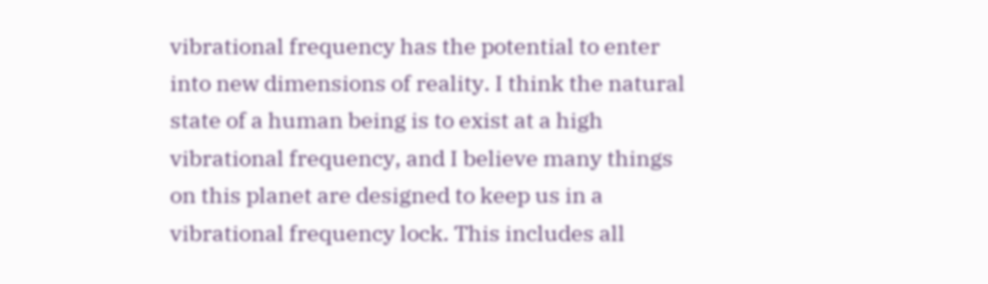vibrational frequency has the potential to enter into new dimensions of reality. I think the natural state of a human being is to exist at a high vibrational frequency, and I believe many things on this planet are designed to keep us in a vibrational frequency lock. This includes all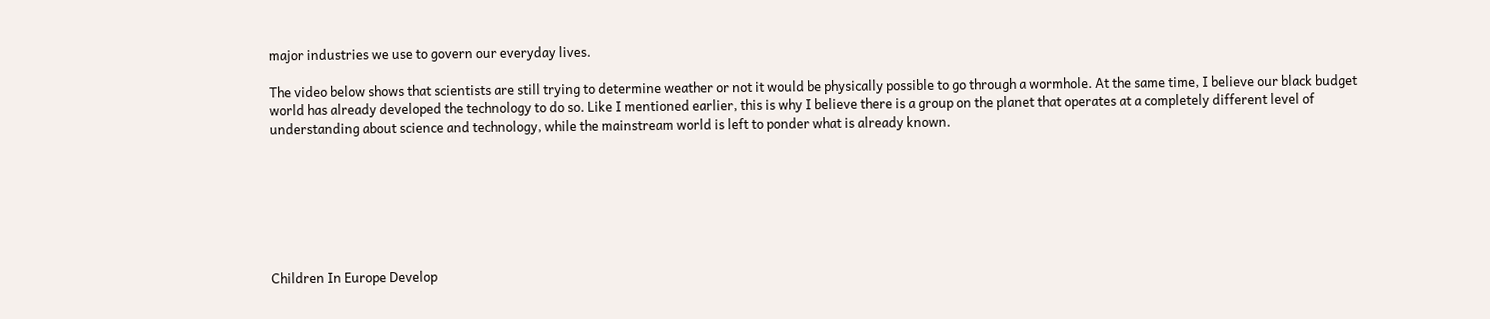major industries we use to govern our everyday lives.

The video below shows that scientists are still trying to determine weather or not it would be physically possible to go through a wormhole. At the same time, I believe our black budget world has already developed the technology to do so. Like I mentioned earlier, this is why I believe there is a group on the planet that operates at a completely different level of understanding about science and technology, while the mainstream world is left to ponder what is already known.







Children In Europe Develop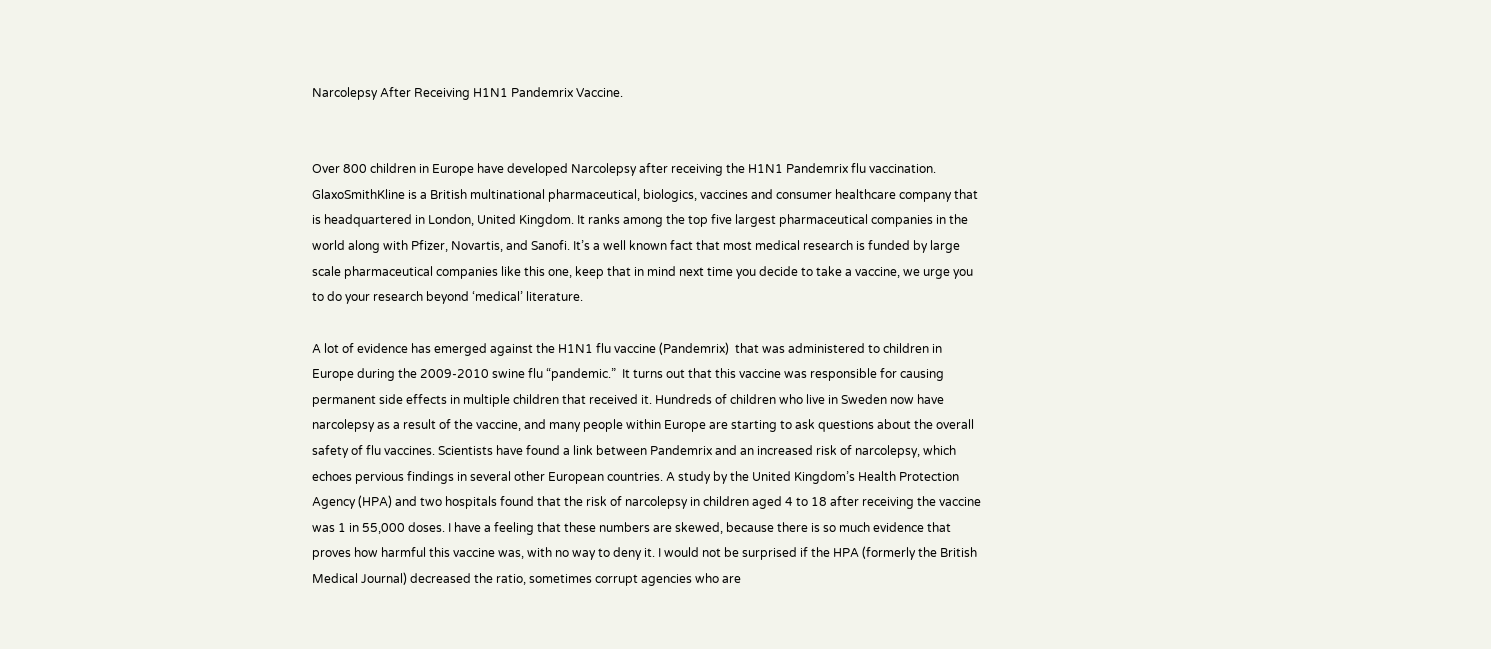Narcolepsy After Receiving H1N1 Pandemrix Vaccine.


Over 800 children in Europe have developed Narcolepsy after receiving the H1N1 Pandemrix flu vaccination. GlaxoSmithKline is a British multinational pharmaceutical, biologics, vaccines and consumer healthcare company that is headquartered in London, United Kingdom. It ranks among the top five largest pharmaceutical companies in the world along with Pfizer, Novartis, and Sanofi. It’s a well known fact that most medical research is funded by large scale pharmaceutical companies like this one, keep that in mind next time you decide to take a vaccine, we urge you to do your research beyond ‘medical’ literature.

A lot of evidence has emerged against the H1N1 flu vaccine (Pandemrix)  that was administered to children in Europe during the 2009-2010 swine flu “pandemic.”  It turns out that this vaccine was responsible for causing permanent side effects in multiple children that received it. Hundreds of children who live in Sweden now have narcolepsy as a result of the vaccine, and many people within Europe are starting to ask questions about the overall safety of flu vaccines. Scientists have found a link between Pandemrix and an increased risk of narcolepsy, which echoes pervious findings in several other European countries. A study by the United Kingdom’s Health Protection Agency (HPA) and two hospitals found that the risk of narcolepsy in children aged 4 to 18 after receiving the vaccine was 1 in 55,000 doses. I have a feeling that these numbers are skewed, because there is so much evidence that proves how harmful this vaccine was, with no way to deny it. I would not be surprised if the HPA (formerly the British Medical Journal) decreased the ratio, sometimes corrupt agencies who are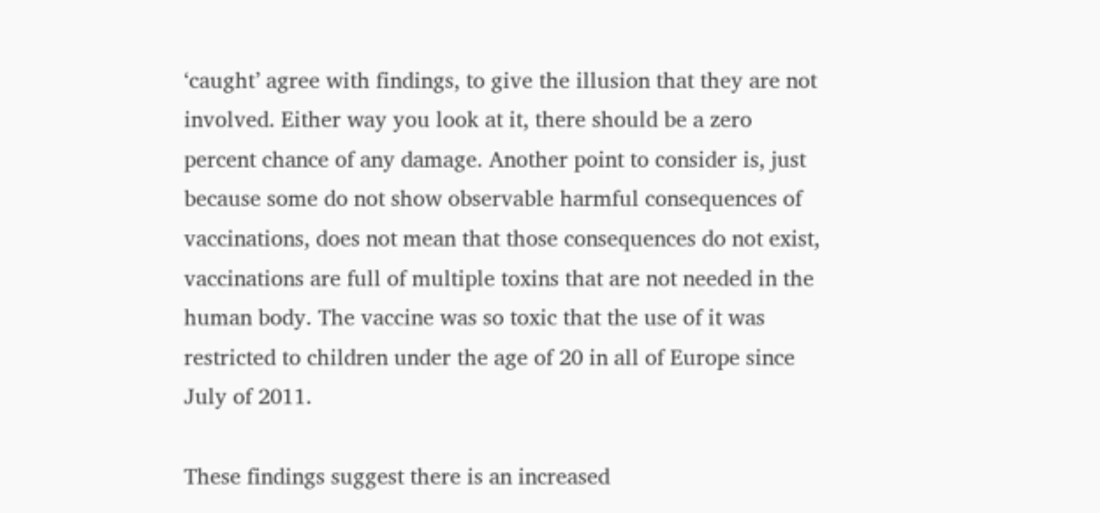‘caught’ agree with findings, to give the illusion that they are not involved. Either way you look at it, there should be a zero percent chance of any damage. Another point to consider is, just because some do not show observable harmful consequences of vaccinations, does not mean that those consequences do not exist, vaccinations are full of multiple toxins that are not needed in the human body. The vaccine was so toxic that the use of it was restricted to children under the age of 20 in all of Europe since July of 2011.

These findings suggest there is an increased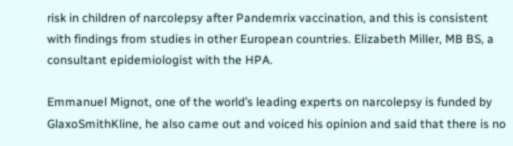risk in children of narcolepsy after Pandemrix vaccination, and this is consistent with findings from studies in other European countries. Elizabeth Miller, MB BS, a consultant epidemiologist with the HPA.

Emmanuel Mignot, one of the world’s leading experts on narcolepsy is funded by GlaxoSmithKline, he also came out and voiced his opinion and said that there is no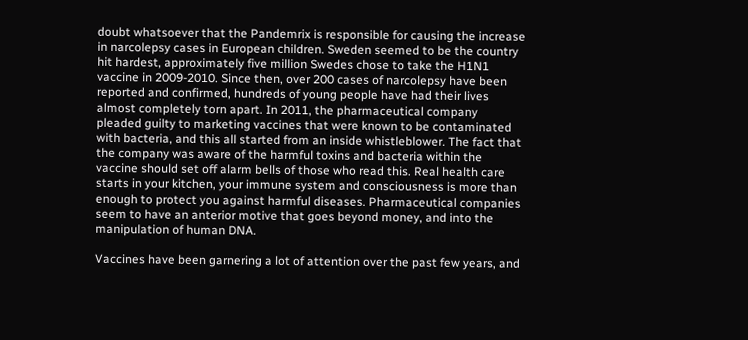doubt whatsoever that the Pandemrix is responsible for causing the increase in narcolepsy cases in European children. Sweden seemed to be the country hit hardest, approximately five million Swedes chose to take the H1N1 vaccine in 2009-2010. Since then, over 200 cases of narcolepsy have been reported and confirmed, hundreds of young people have had their lives almost completely torn apart. In 2011, the pharmaceutical company pleaded guilty to marketing vaccines that were known to be contaminated with bacteria, and this all started from an inside whistleblower. The fact that the company was aware of the harmful toxins and bacteria within the vaccine should set off alarm bells of those who read this. Real health care starts in your kitchen, your immune system and consciousness is more than enough to protect you against harmful diseases. Pharmaceutical companies seem to have an anterior motive that goes beyond money, and into the manipulation of human DNA.

Vaccines have been garnering a lot of attention over the past few years, and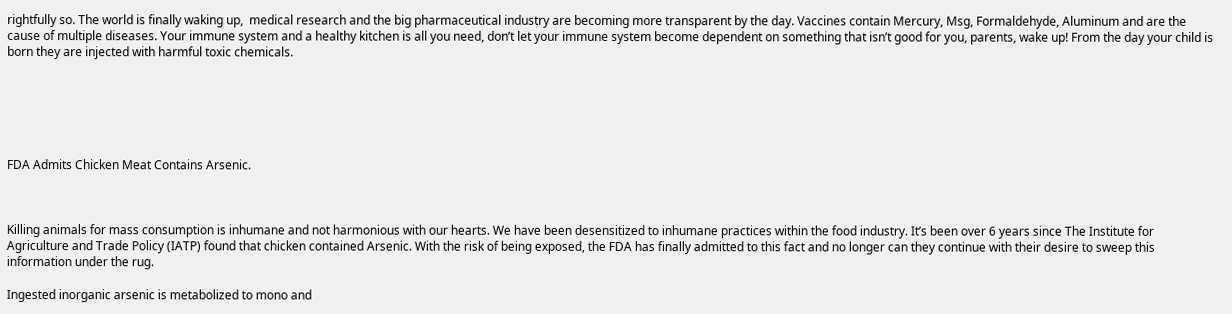rightfully so. The world is finally waking up,  medical research and the big pharmaceutical industry are becoming more transparent by the day. Vaccines contain Mercury, Msg, Formaldehyde, Aluminum and are the cause of multiple diseases. Your immune system and a healthy kitchen is all you need, don’t let your immune system become dependent on something that isn’t good for you, parents, wake up! From the day your child is born they are injected with harmful toxic chemicals.






FDA Admits Chicken Meat Contains Arsenic.



Killing animals for mass consumption is inhumane and not harmonious with our hearts. We have been desensitized to inhumane practices within the food industry. It’s been over 6 years since The Institute for Agriculture and Trade Policy (IATP) found that chicken contained Arsenic. With the risk of being exposed, the FDA has finally admitted to this fact and no longer can they continue with their desire to sweep this information under the rug.

Ingested inorganic arsenic is metabolized to mono and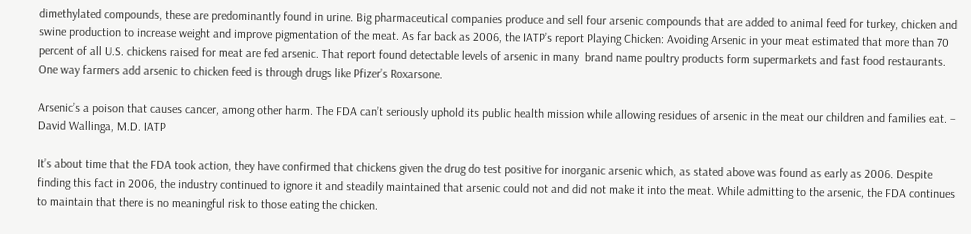dimethylated compounds, these are predominantly found in urine. Big pharmaceutical companies produce and sell four arsenic compounds that are added to animal feed for turkey, chicken and swine production to increase weight and improve pigmentation of the meat. As far back as 2006, the IATP’s report Playing Chicken: Avoiding Arsenic in your meat estimated that more than 70 percent of all U.S. chickens raised for meat are fed arsenic. That report found detectable levels of arsenic in many  brand name poultry products form supermarkets and fast food restaurants. One way farmers add arsenic to chicken feed is through drugs like Pfizer’s Roxarsone.

Arsenic’s a poison that causes cancer, among other harm. The FDA can’t seriously uphold its public health mission while allowing residues of arsenic in the meat our children and families eat. – David Wallinga, M.D. IATP

It’s about time that the FDA took action, they have confirmed that chickens given the drug do test positive for inorganic arsenic which, as stated above was found as early as 2006. Despite finding this fact in 2006, the industry continued to ignore it and steadily maintained that arsenic could not and did not make it into the meat. While admitting to the arsenic, the FDA continues to maintain that there is no meaningful risk to those eating the chicken.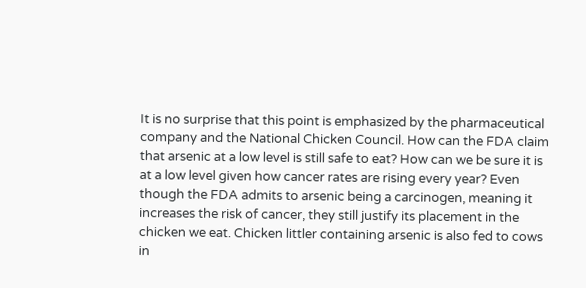It is no surprise that this point is emphasized by the pharmaceutical company and the National Chicken Council. How can the FDA claim that arsenic at a low level is still safe to eat? How can we be sure it is at a low level given how cancer rates are rising every year? Even though the FDA admits to arsenic being a carcinogen, meaning it increases the risk of cancer, they still justify its placement in the chicken we eat. Chicken littler containing arsenic is also fed to cows in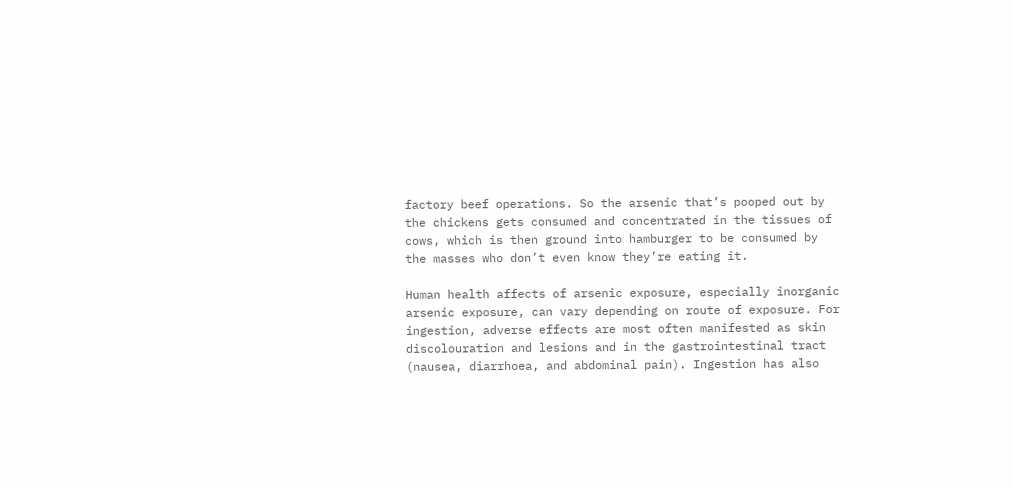factory beef operations. So the arsenic that’s pooped out by the chickens gets consumed and concentrated in the tissues of cows, which is then ground into hamburger to be consumed by the masses who don’t even know they’re eating it.

Human health affects of arsenic exposure, especially inorganic arsenic exposure, can vary depending on route of exposure. For ingestion, adverse effects are most often manifested as skin discolouration and lesions and in the gastrointestinal tract (nausea, diarrhoea, and abdominal pain). Ingestion has also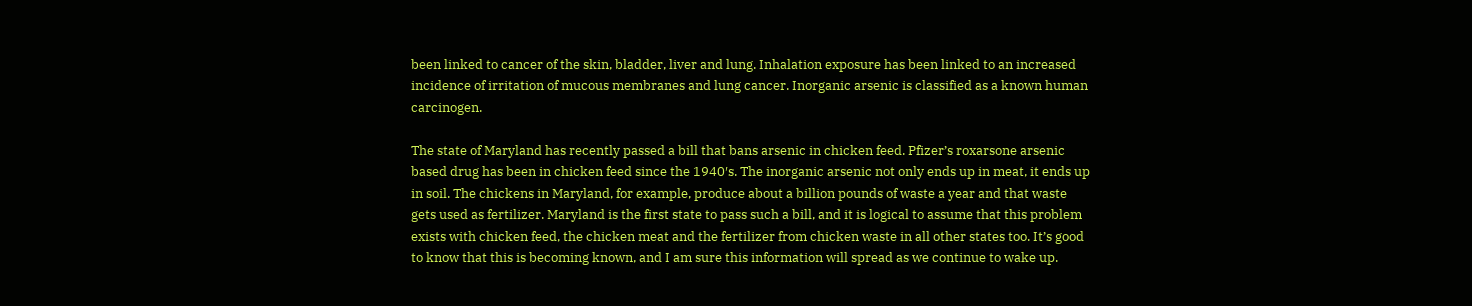been linked to cancer of the skin, bladder, liver and lung. Inhalation exposure has been linked to an increased incidence of irritation of mucous membranes and lung cancer. Inorganic arsenic is classified as a known human carcinogen.

The state of Maryland has recently passed a bill that bans arsenic in chicken feed. Pfizer’s roxarsone arsenic based drug has been in chicken feed since the 1940′s. The inorganic arsenic not only ends up in meat, it ends up in soil. The chickens in Maryland, for example, produce about a billion pounds of waste a year and that waste gets used as fertilizer. Maryland is the first state to pass such a bill, and it is logical to assume that this problem exists with chicken feed, the chicken meat and the fertilizer from chicken waste in all other states too. It’s good to know that this is becoming known, and I am sure this information will spread as we continue to wake up.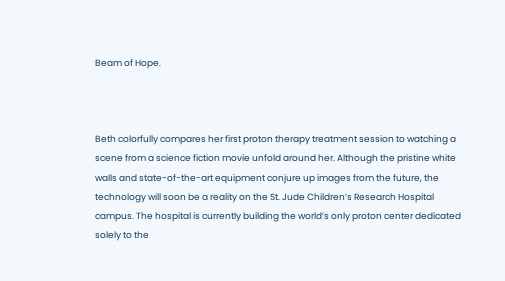Beam of Hope.



Beth colorfully compares her first proton therapy treatment session to watching a scene from a science fiction movie unfold around her. Although the pristine white walls and state-of-the-art equipment conjure up images from the future, the technology will soon be a reality on the St. Jude Children’s Research Hospital campus. The hospital is currently building the world’s only proton center dedicated solely to the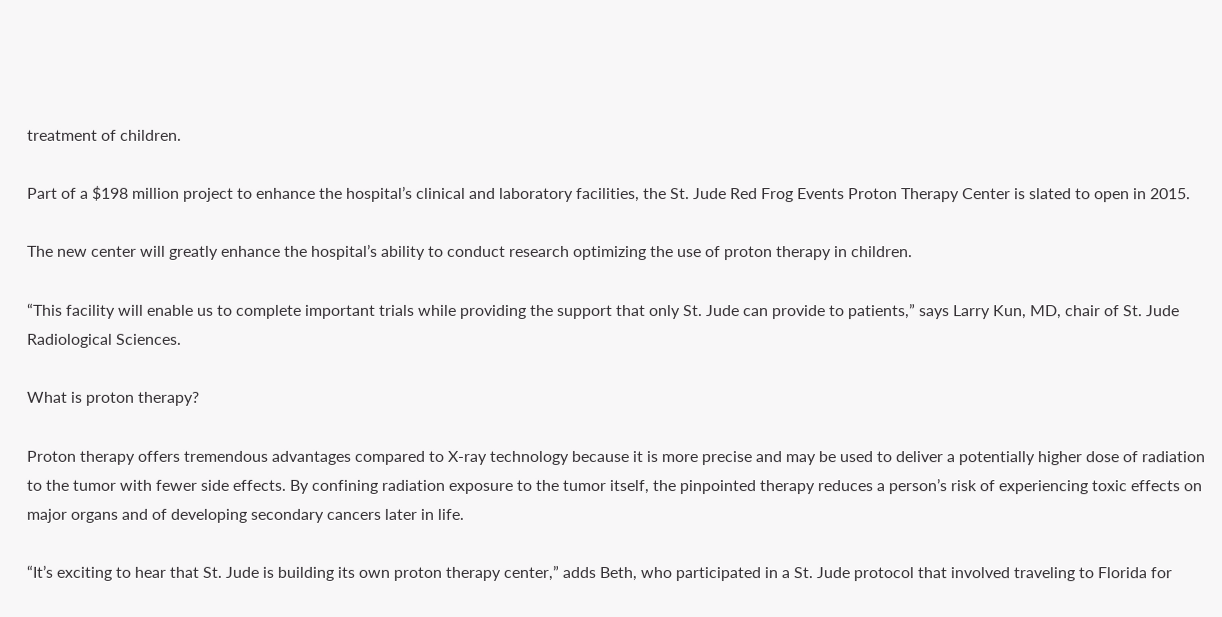treatment of children.

Part of a $198 million project to enhance the hospital’s clinical and laboratory facilities, the St. Jude Red Frog Events Proton Therapy Center is slated to open in 2015.

The new center will greatly enhance the hospital’s ability to conduct research optimizing the use of proton therapy in children.

“This facility will enable us to complete important trials while providing the support that only St. Jude can provide to patients,” says Larry Kun, MD, chair of St. Jude Radiological Sciences.

What is proton therapy?

Proton therapy offers tremendous advantages compared to X-ray technology because it is more precise and may be used to deliver a potentially higher dose of radiation to the tumor with fewer side effects. By confining radiation exposure to the tumor itself, the pinpointed therapy reduces a person’s risk of experiencing toxic effects on major organs and of developing secondary cancers later in life.

“It’s exciting to hear that St. Jude is building its own proton therapy center,” adds Beth, who participated in a St. Jude protocol that involved traveling to Florida for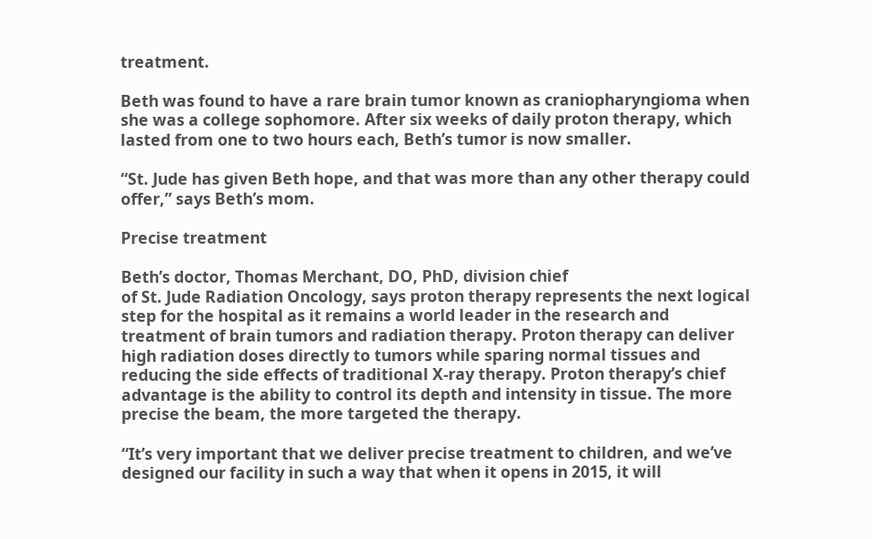treatment.

Beth was found to have a rare brain tumor known as craniopharyngioma when she was a college sophomore. After six weeks of daily proton therapy, which lasted from one to two hours each, Beth’s tumor is now smaller.

“St. Jude has given Beth hope, and that was more than any other therapy could offer,” says Beth’s mom.

Precise treatment

Beth’s doctor, Thomas Merchant, DO, PhD, division chief
of St. Jude Radiation Oncology, says proton therapy represents the next logical step for the hospital as it remains a world leader in the research and treatment of brain tumors and radiation therapy. Proton therapy can deliver high radiation doses directly to tumors while sparing normal tissues and reducing the side effects of traditional X-ray therapy. Proton therapy’s chief advantage is the ability to control its depth and intensity in tissue. The more precise the beam, the more targeted the therapy.

“It’s very important that we deliver precise treatment to children, and we’ve designed our facility in such a way that when it opens in 2015, it will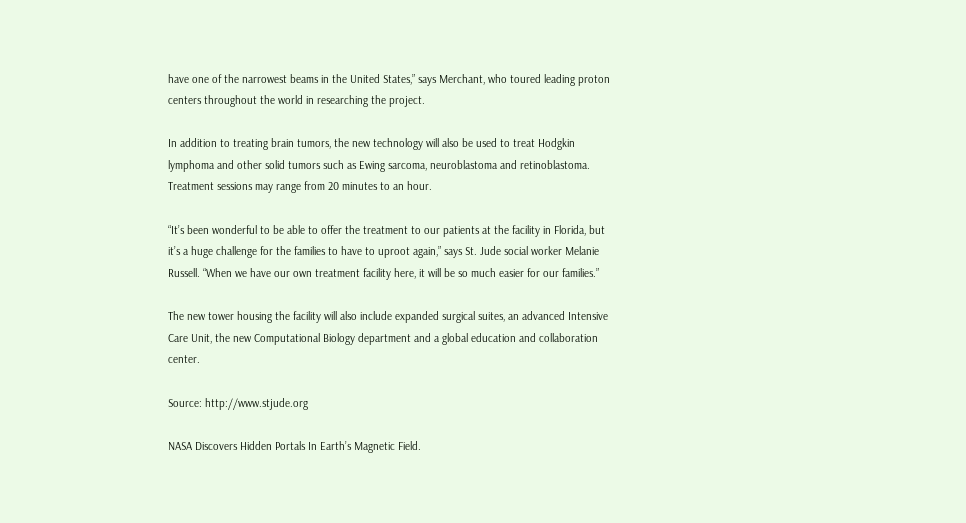have one of the narrowest beams in the United States,” says Merchant, who toured leading proton centers throughout the world in researching the project.

In addition to treating brain tumors, the new technology will also be used to treat Hodgkin lymphoma and other solid tumors such as Ewing sarcoma, neuroblastoma and retinoblastoma. Treatment sessions may range from 20 minutes to an hour.

“It’s been wonderful to be able to offer the treatment to our patients at the facility in Florida, but it’s a huge challenge for the families to have to uproot again,” says St. Jude social worker Melanie Russell. “When we have our own treatment facility here, it will be so much easier for our families.”

The new tower housing the facility will also include expanded surgical suites, an advanced Intensive Care Unit, the new Computational Biology department and a global education and collaboration center.

Source: http://www.stjude.org

NASA Discovers Hidden Portals In Earth’s Magnetic Field.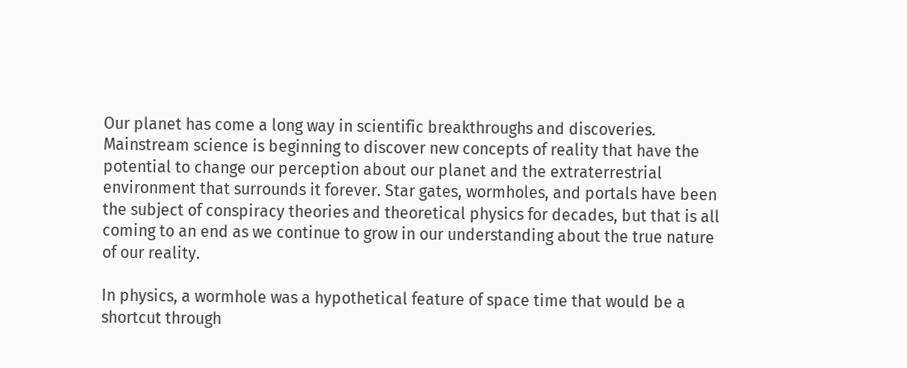Our planet has come a long way in scientific breakthroughs and discoveries. Mainstream science is beginning to discover new concepts of reality that have the potential to change our perception about our planet and the extraterrestrial environment that surrounds it forever. Star gates, wormholes, and portals have been the subject of conspiracy theories and theoretical physics for decades, but that is all coming to an end as we continue to grow in our understanding about the true nature of our reality.

In physics, a wormhole was a hypothetical feature of space time that would be a shortcut through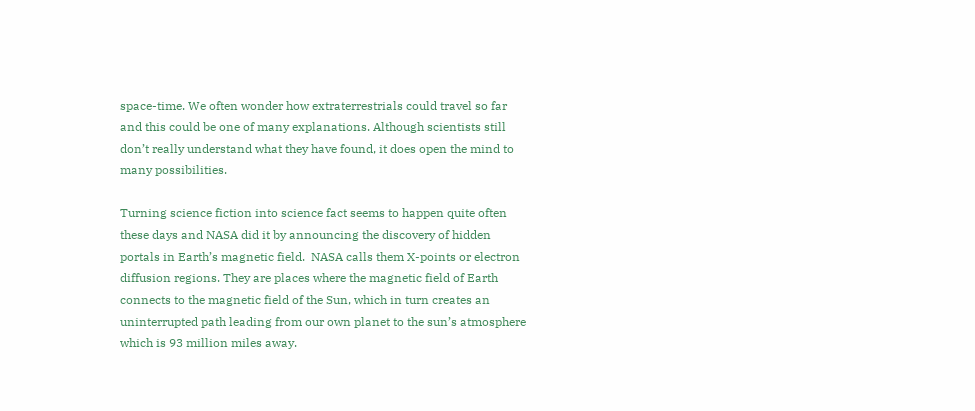space-time. We often wonder how extraterrestrials could travel so far and this could be one of many explanations. Although scientists still don’t really understand what they have found, it does open the mind to many possibilities.

Turning science fiction into science fact seems to happen quite often these days and NASA did it by announcing the discovery of hidden portals in Earth’s magnetic field.  NASA calls them X-points or electron diffusion regions. They are places where the magnetic field of Earth connects to the magnetic field of the Sun, which in turn creates an uninterrupted path leading from our own planet to the sun’s atmosphere which is 93 million miles away.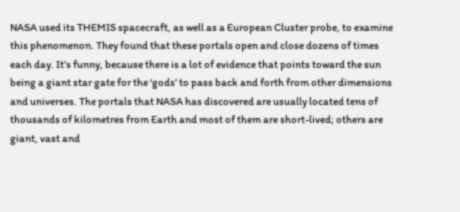NASA used its THEMIS spacecraft, as well as a European Cluster probe, to examine this phenomenon. They found that these portals open and close dozens of times each day. It’s funny, because there is a lot of evidence that points toward the sun being a giant star gate for the ‘gods’ to pass back and forth from other dimensions and universes. The portals that NASA has discovered are usually located tens of thousands of kilometres from Earth and most of them are short-lived; others are giant, vast and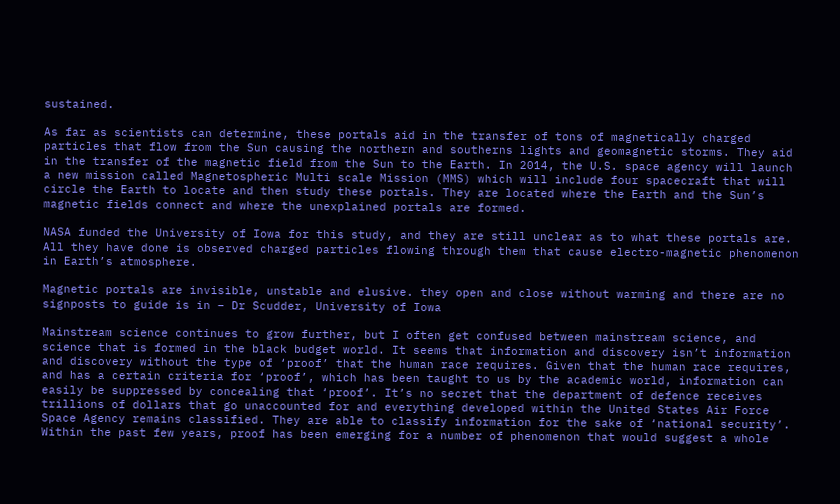sustained.

As far as scientists can determine, these portals aid in the transfer of tons of magnetically charged particles that flow from the Sun causing the northern and southerns lights and geomagnetic storms. They aid in the transfer of the magnetic field from the Sun to the Earth. In 2014, the U.S. space agency will launch a new mission called Magnetospheric Multi scale Mission (MMS) which will include four spacecraft that will circle the Earth to locate and then study these portals. They are located where the Earth and the Sun’s magnetic fields connect and where the unexplained portals are formed.

NASA funded the University of Iowa for this study, and they are still unclear as to what these portals are. All they have done is observed charged particles flowing through them that cause electro-magnetic phenomenon in Earth’s atmosphere.

Magnetic portals are invisible, unstable and elusive. they open and close without warming and there are no signposts to guide is in – Dr Scudder, University of Iowa

Mainstream science continues to grow further, but I often get confused between mainstream science, and science that is formed in the black budget world. It seems that information and discovery isn’t information and discovery without the type of ‘proof’ that the human race requires. Given that the human race requires, and has a certain criteria for ‘proof’, which has been taught to us by the academic world, information can easily be suppressed by concealing that ‘proof’. It’s no secret that the department of defence receives trillions of dollars that go unaccounted for and everything developed within the United States Air Force Space Agency remains classified. They are able to classify information for the sake of ‘national security’. Within the past few years, proof has been emerging for a number of phenomenon that would suggest a whole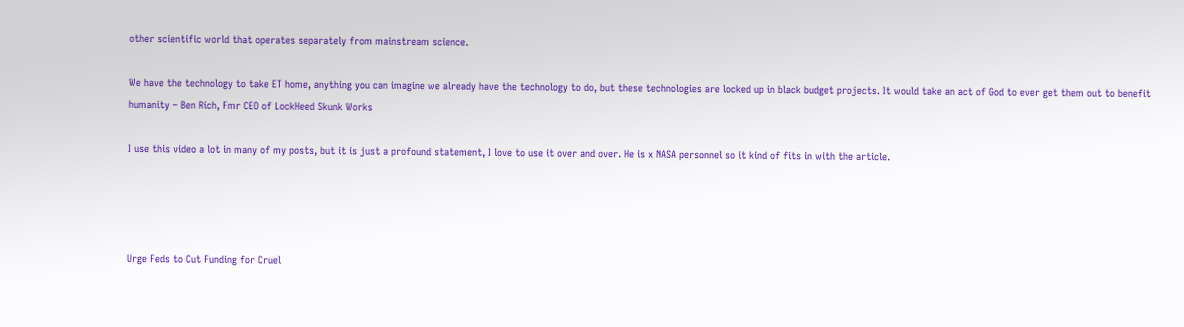other scientific world that operates separately from mainstream science.

We have the technology to take ET home, anything you can imagine we already have the technology to do, but these technologies are locked up in black budget projects. It would take an act of God to ever get them out to benefit humanity – Ben Rich, Fmr CEO of LockHeed Skunk Works

I use this video a lot in many of my posts, but it is just a profound statement, I love to use it over and over. He is x NASA personnel so it kind of fits in with the article.




Urge Feds to Cut Funding for Cruel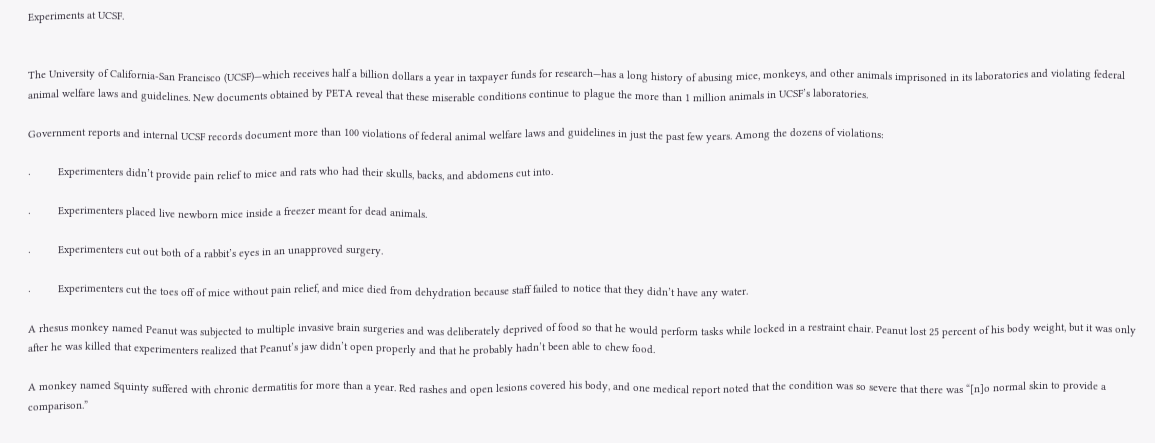Experiments at UCSF.


The University of California-San Francisco (UCSF)—which receives half a billion dollars a year in taxpayer funds for research—has a long history of abusing mice, monkeys, and other animals imprisoned in its laboratories and violating federal animal welfare laws and guidelines. New documents obtained by PETA reveal that these miserable conditions continue to plague the more than 1 million animals in UCSF’s laboratories.

Government reports and internal UCSF records document more than 100 violations of federal animal welfare laws and guidelines in just the past few years. Among the dozens of violations:

·         Experimenters didn’t provide pain relief to mice and rats who had their skulls, backs, and abdomens cut into.

·         Experimenters placed live newborn mice inside a freezer meant for dead animals.

·         Experimenters cut out both of a rabbit’s eyes in an unapproved surgery.

·         Experimenters cut the toes off of mice without pain relief, and mice died from dehydration because staff failed to notice that they didn’t have any water.

A rhesus monkey named Peanut was subjected to multiple invasive brain surgeries and was deliberately deprived of food so that he would perform tasks while locked in a restraint chair. Peanut lost 25 percent of his body weight, but it was only after he was killed that experimenters realized that Peanut’s jaw didn’t open properly and that he probably hadn’t been able to chew food.

A monkey named Squinty suffered with chronic dermatitis for more than a year. Red rashes and open lesions covered his body, and one medical report noted that the condition was so severe that there was “[n]o normal skin to provide a comparison.”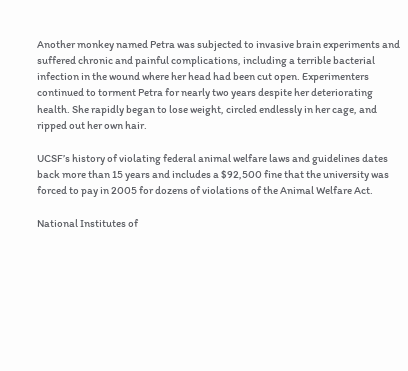Another monkey named Petra was subjected to invasive brain experiments and suffered chronic and painful complications, including a terrible bacterial infection in the wound where her head had been cut open. Experimenters continued to torment Petra for nearly two years despite her deteriorating health. She rapidly began to lose weight, circled endlessly in her cage, and ripped out her own hair.

UCSF’s history of violating federal animal welfare laws and guidelines dates back more than 15 years and includes a $92,500 fine that the university was forced to pay in 2005 for dozens of violations of the Animal Welfare Act.

National Institutes of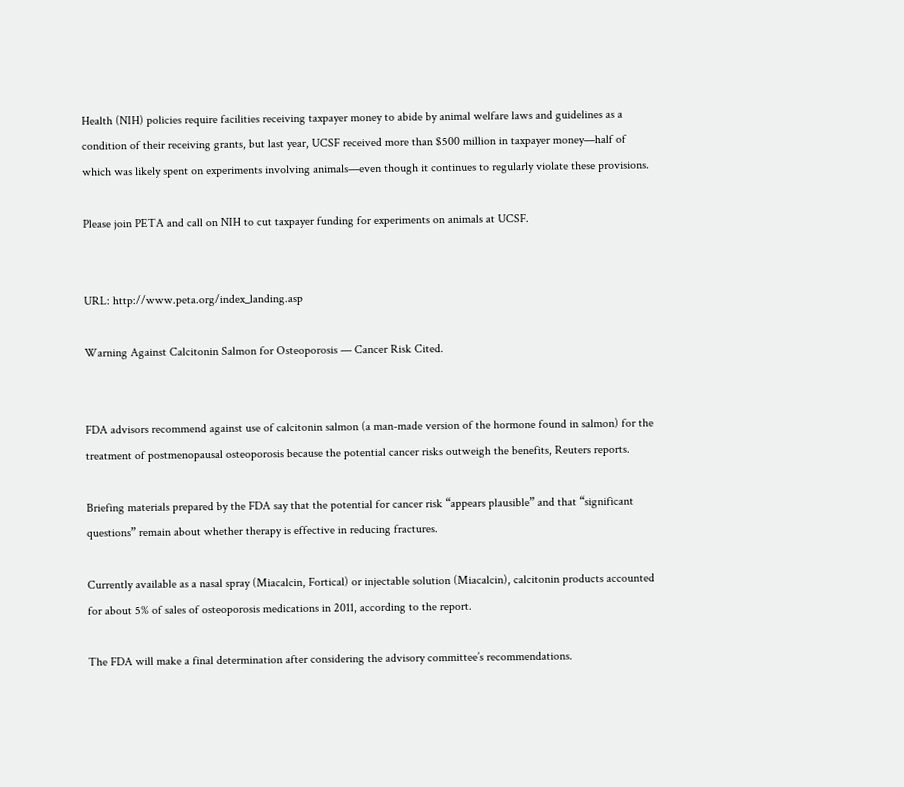Health (NIH) policies require facilities receiving taxpayer money to abide by animal welfare laws and guidelines as a condition of their receiving grants, but last year, UCSF received more than $500 million in taxpayer money—half of which was likely spent on experiments involving animals—even though it continues to regularly violate these provisions.

Please join PETA and call on NIH to cut taxpayer funding for experiments on animals at UCSF.


URL: http://www.peta.org/index_landing.asp

Warning Against Calcitonin Salmon for Osteoporosis — Cancer Risk Cited.


FDA advisors recommend against use of calcitonin salmon (a man-made version of the hormone found in salmon) for the treatment of postmenopausal osteoporosis because the potential cancer risks outweigh the benefits, Reuters reports.

Briefing materials prepared by the FDA say that the potential for cancer risk “appears plausible” and that “significant questions” remain about whether therapy is effective in reducing fractures.

Currently available as a nasal spray (Miacalcin, Fortical) or injectable solution (Miacalcin), calcitonin products accounted for about 5% of sales of osteoporosis medications in 2011, according to the report.

The FDA will make a final determination after considering the advisory committee’s recommendations.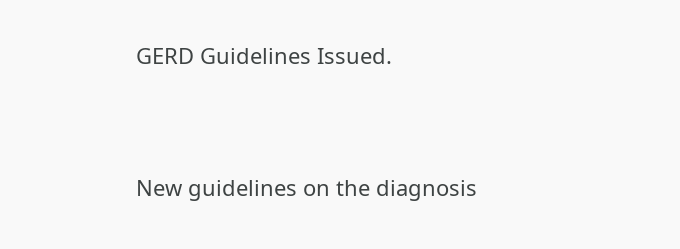GERD Guidelines Issued.


New guidelines on the diagnosis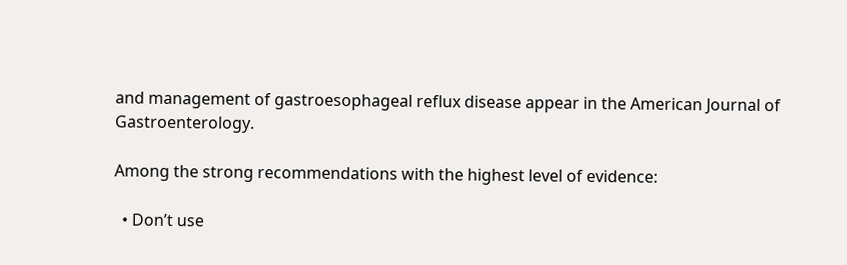and management of gastroesophageal reflux disease appear in the American Journal of Gastroenterology.

Among the strong recommendations with the highest level of evidence:

  • Don’t use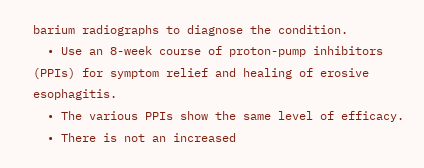barium radiographs to diagnose the condition.
  • Use an 8-week course of proton-pump inhibitors (PPIs) for symptom relief and healing of erosive esophagitis.
  • The various PPIs show the same level of efficacy.
  • There is not an increased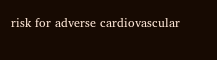risk for adverse cardiovascular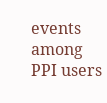events among PPI users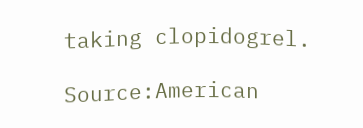taking clopidogrel.

Source:American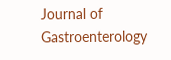Journal of Gastroenterology